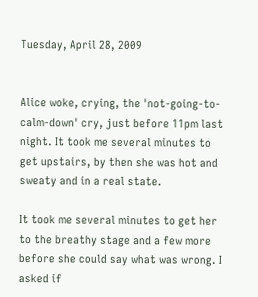Tuesday, April 28, 2009


Alice woke, crying, the 'not-going-to-calm-down' cry, just before 11pm last night. It took me several minutes to get upstairs, by then she was hot and sweaty and in a real state.

It took me several minutes to get her to the breathy stage and a few more before she could say what was wrong. I asked if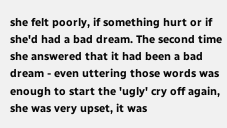she felt poorly, if something hurt or if she'd had a bad dream. The second time she answered that it had been a bad dream - even uttering those words was enough to start the 'ugly' cry off again, she was very upset, it was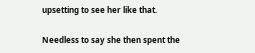upsetting to see her like that.

Needless to say she then spent the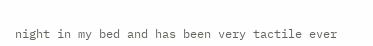night in my bed and has been very tactile ever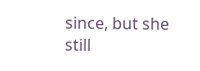since, but she still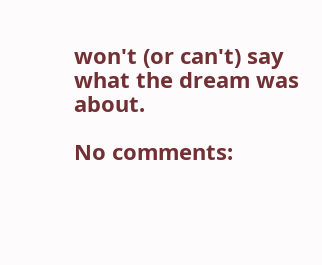won't (or can't) say what the dream was about.

No comments: